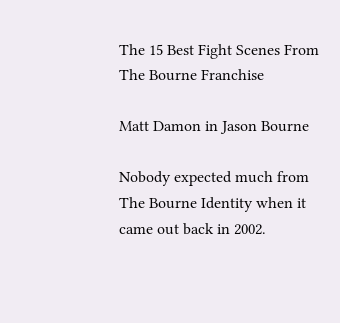The 15 Best Fight Scenes From The Bourne Franchise

Matt Damon in Jason Bourne

Nobody expected much from The Bourne Identity when it came out back in 2002.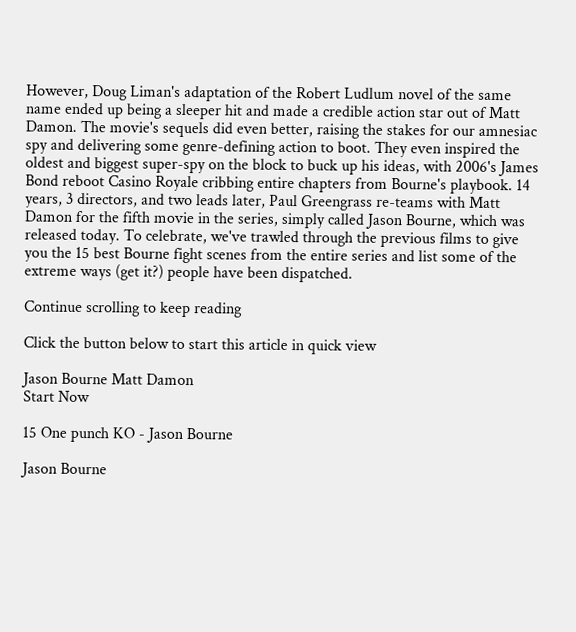However, Doug Liman's adaptation of the Robert Ludlum novel of the same name ended up being a sleeper hit and made a credible action star out of Matt Damon. The movie's sequels did even better, raising the stakes for our amnesiac spy and delivering some genre-defining action to boot. They even inspired the oldest and biggest super-spy on the block to buck up his ideas, with 2006's James Bond reboot Casino Royale cribbing entire chapters from Bourne's playbook. 14 years, 3 directors, and two leads later, Paul Greengrass re-teams with Matt Damon for the fifth movie in the series, simply called Jason Bourne, which was released today. To celebrate, we've trawled through the previous films to give you the 15 best Bourne fight scenes from the entire series and list some of the extreme ways (get it?) people have been dispatched.

Continue scrolling to keep reading

Click the button below to start this article in quick view

Jason Bourne Matt Damon
Start Now

15 One punch KO - Jason Bourne

Jason Bourne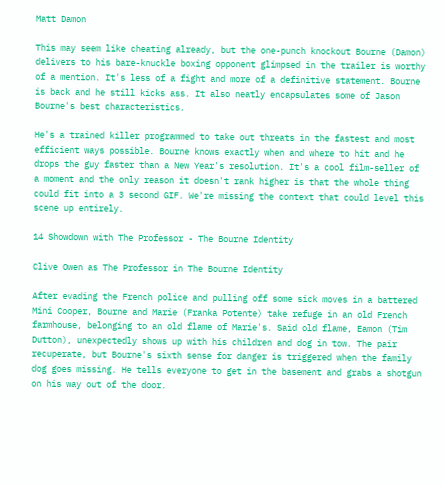Matt Damon

This may seem like cheating already, but the one-punch knockout Bourne (Damon) delivers to his bare-knuckle boxing opponent glimpsed in the trailer is worthy of a mention. It's less of a fight and more of a definitive statement. Bourne is back and he still kicks ass. It also neatly encapsulates some of Jason Bourne's best characteristics.

He's a trained killer programmed to take out threats in the fastest and most efficient ways possible. Bourne knows exactly when and where to hit and he drops the guy faster than a New Year's resolution. It's a cool film-seller of a moment and the only reason it doesn't rank higher is that the whole thing could fit into a 3 second GIF. We're missing the context that could level this scene up entirely.

14 Showdown with The Professor - The Bourne Identity

Clive Owen as The Professor in The Bourne Identity

After evading the French police and pulling off some sick moves in a battered Mini Cooper, Bourne and Marie (Franka Potente) take refuge in an old French farmhouse, belonging to an old flame of Marie's. Said old flame, Eamon (Tim Dutton), unexpectedly shows up with his children and dog in tow. The pair recuperate, but Bourne's sixth sense for danger is triggered when the family dog goes missing. He tells everyone to get in the basement and grabs a shotgun on his way out of the door.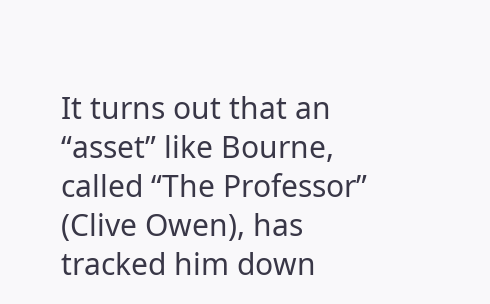It turns out that an “asset” like Bourne, called “The Professor” (Clive Owen), has tracked him down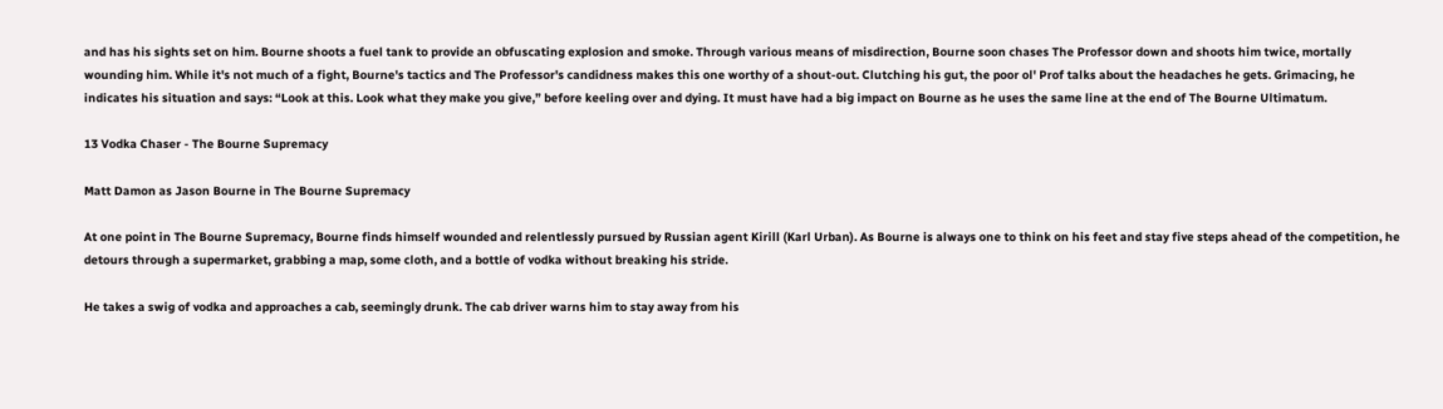and has his sights set on him. Bourne shoots a fuel tank to provide an obfuscating explosion and smoke. Through various means of misdirection, Bourne soon chases The Professor down and shoots him twice, mortally wounding him. While it's not much of a fight, Bourne's tactics and The Professor's candidness makes this one worthy of a shout-out. Clutching his gut, the poor ol' Prof talks about the headaches he gets. Grimacing, he indicates his situation and says: “Look at this. Look what they make you give,” before keeling over and dying. It must have had a big impact on Bourne as he uses the same line at the end of The Bourne Ultimatum.

13 Vodka Chaser - The Bourne Supremacy

Matt Damon as Jason Bourne in The Bourne Supremacy

At one point in The Bourne Supremacy, Bourne finds himself wounded and relentlessly pursued by Russian agent Kirill (Karl Urban). As Bourne is always one to think on his feet and stay five steps ahead of the competition, he detours through a supermarket, grabbing a map, some cloth, and a bottle of vodka without breaking his stride.

He takes a swig of vodka and approaches a cab, seemingly drunk. The cab driver warns him to stay away from his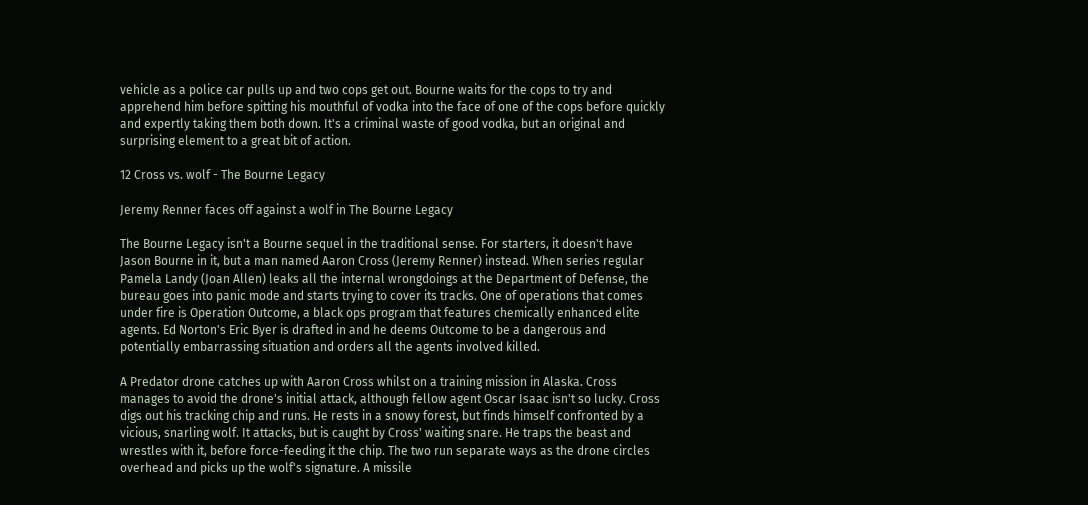vehicle as a police car pulls up and two cops get out. Bourne waits for the cops to try and apprehend him before spitting his mouthful of vodka into the face of one of the cops before quickly and expertly taking them both down. It's a criminal waste of good vodka, but an original and surprising element to a great bit of action.

12 Cross vs. wolf - The Bourne Legacy

Jeremy Renner faces off against a wolf in The Bourne Legacy

The Bourne Legacy isn't a Bourne sequel in the traditional sense. For starters, it doesn't have Jason Bourne in it, but a man named Aaron Cross (Jeremy Renner) instead. When series regular Pamela Landy (Joan Allen) leaks all the internal wrongdoings at the Department of Defense, the bureau goes into panic mode and starts trying to cover its tracks. One of operations that comes under fire is Operation Outcome, a black ops program that features chemically enhanced elite agents. Ed Norton's Eric Byer is drafted in and he deems Outcome to be a dangerous and potentially embarrassing situation and orders all the agents involved killed.

A Predator drone catches up with Aaron Cross whilst on a training mission in Alaska. Cross manages to avoid the drone's initial attack, although fellow agent Oscar Isaac isn't so lucky. Cross digs out his tracking chip and runs. He rests in a snowy forest, but finds himself confronted by a vicious, snarling wolf. It attacks, but is caught by Cross' waiting snare. He traps the beast and wrestles with it, before force-feeding it the chip. The two run separate ways as the drone circles overhead and picks up the wolf's signature. A missile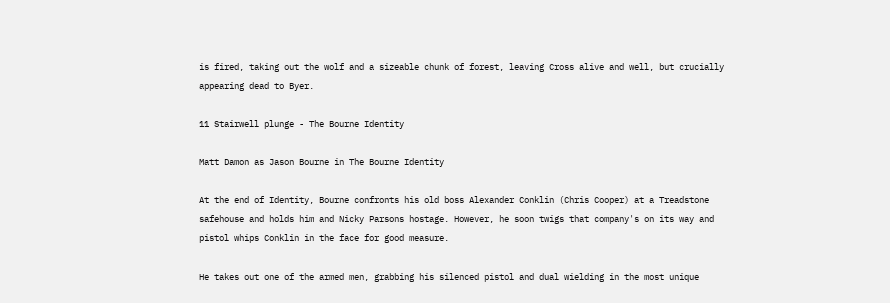is fired, taking out the wolf and a sizeable chunk of forest, leaving Cross alive and well, but crucially appearing dead to Byer.

11 Stairwell plunge - The Bourne Identity

Matt Damon as Jason Bourne in The Bourne Identity

At the end of Identity, Bourne confronts his old boss Alexander Conklin (Chris Cooper) at a Treadstone safehouse and holds him and Nicky Parsons hostage. However, he soon twigs that company's on its way and pistol whips Conklin in the face for good measure.

He takes out one of the armed men, grabbing his silenced pistol and dual wielding in the most unique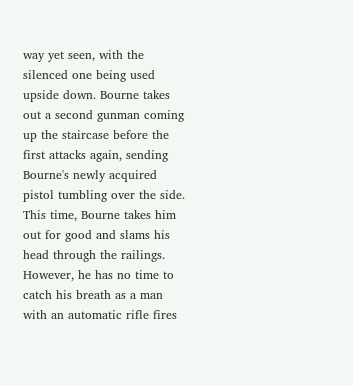way yet seen, with the silenced one being used upside down. Bourne takes out a second gunman coming up the staircase before the first attacks again, sending Bourne's newly acquired pistol tumbling over the side. This time, Bourne takes him out for good and slams his head through the railings. However, he has no time to catch his breath as a man with an automatic rifle fires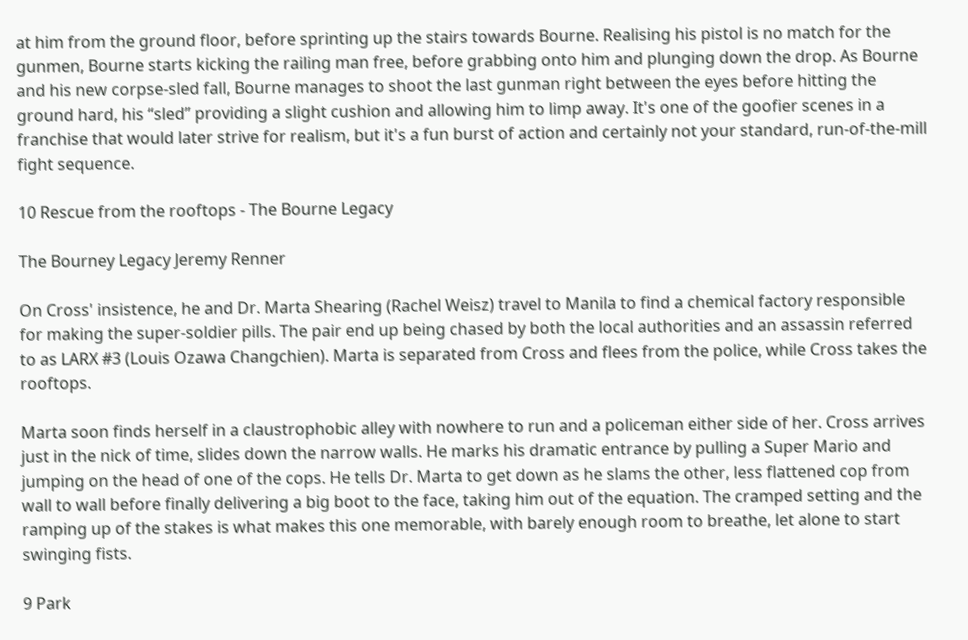at him from the ground floor, before sprinting up the stairs towards Bourne. Realising his pistol is no match for the gunmen, Bourne starts kicking the railing man free, before grabbing onto him and plunging down the drop. As Bourne and his new corpse-sled fall, Bourne manages to shoot the last gunman right between the eyes before hitting the ground hard, his “sled” providing a slight cushion and allowing him to limp away. It's one of the goofier scenes in a franchise that would later strive for realism, but it's a fun burst of action and certainly not your standard, run-of-the-mill fight sequence.

10 Rescue from the rooftops - The Bourne Legacy

The Bourney Legacy Jeremy Renner

On Cross' insistence, he and Dr. Marta Shearing (Rachel Weisz) travel to Manila to find a chemical factory responsible for making the super-soldier pills. The pair end up being chased by both the local authorities and an assassin referred to as LARX #3 (Louis Ozawa Changchien). Marta is separated from Cross and flees from the police, while Cross takes the rooftops.

Marta soon finds herself in a claustrophobic alley with nowhere to run and a policeman either side of her. Cross arrives just in the nick of time, slides down the narrow walls. He marks his dramatic entrance by pulling a Super Mario and jumping on the head of one of the cops. He tells Dr. Marta to get down as he slams the other, less flattened cop from wall to wall before finally delivering a big boot to the face, taking him out of the equation. The cramped setting and the ramping up of the stakes is what makes this one memorable, with barely enough room to breathe, let alone to start swinging fists.

9 Park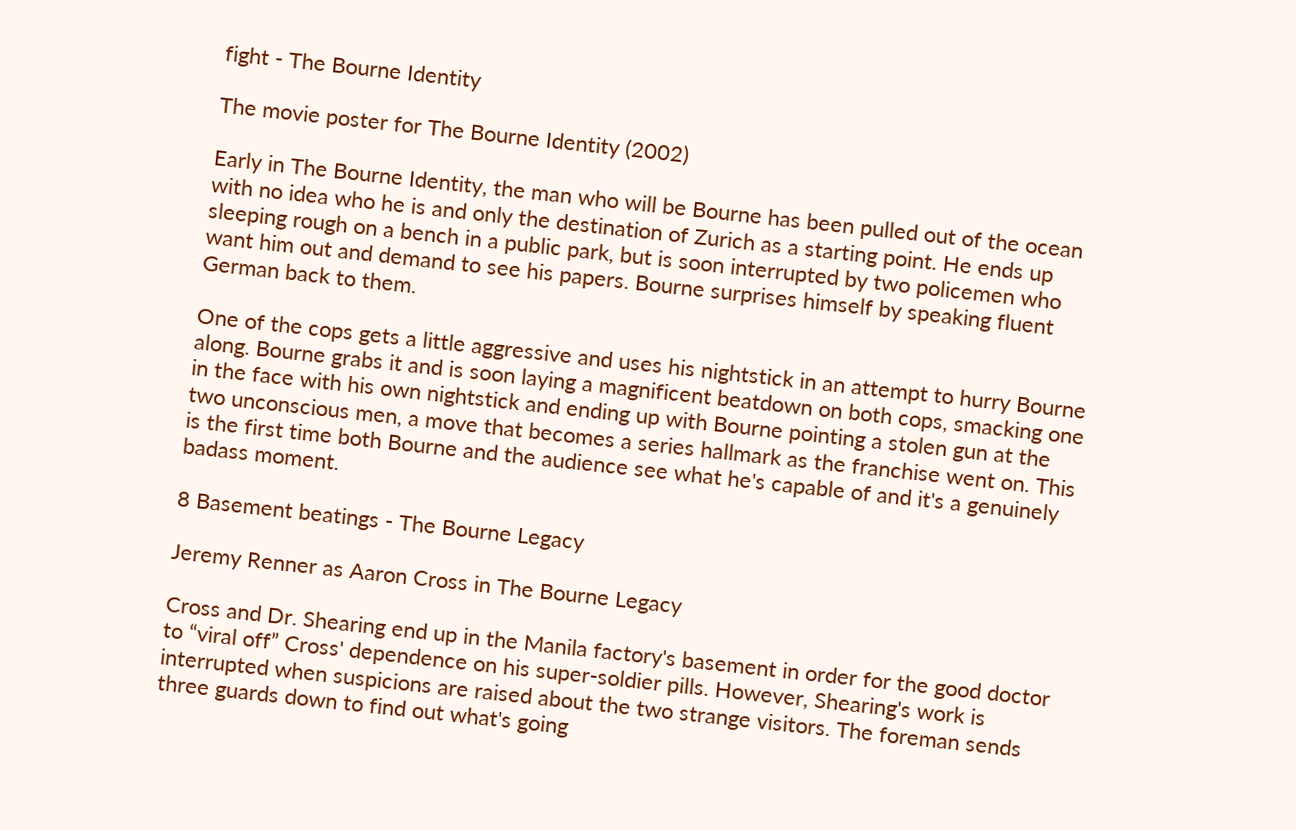fight - The Bourne Identity

The movie poster for The Bourne Identity (2002)

Early in The Bourne Identity, the man who will be Bourne has been pulled out of the ocean with no idea who he is and only the destination of Zurich as a starting point. He ends up sleeping rough on a bench in a public park, but is soon interrupted by two policemen who want him out and demand to see his papers. Bourne surprises himself by speaking fluent German back to them.

One of the cops gets a little aggressive and uses his nightstick in an attempt to hurry Bourne along. Bourne grabs it and is soon laying a magnificent beatdown on both cops, smacking one in the face with his own nightstick and ending up with Bourne pointing a stolen gun at the two unconscious men, a move that becomes a series hallmark as the franchise went on. This is the first time both Bourne and the audience see what he's capable of and it's a genuinely badass moment.

8 Basement beatings - The Bourne Legacy

Jeremy Renner as Aaron Cross in The Bourne Legacy

Cross and Dr. Shearing end up in the Manila factory's basement in order for the good doctor to “viral off” Cross' dependence on his super-soldier pills. However, Shearing's work is interrupted when suspicions are raised about the two strange visitors. The foreman sends three guards down to find out what's going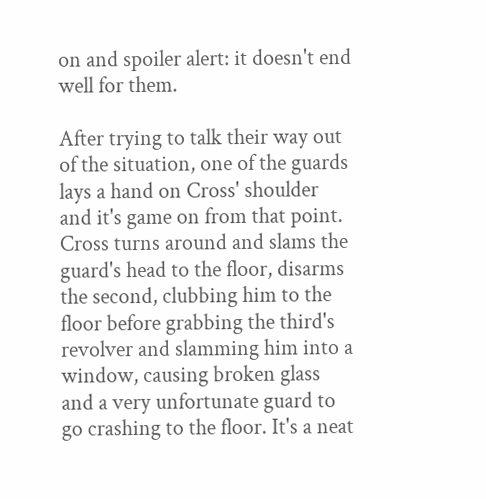on and spoiler alert: it doesn't end well for them.

After trying to talk their way out of the situation, one of the guards lays a hand on Cross' shoulder and it's game on from that point. Cross turns around and slams the guard's head to the floor, disarms the second, clubbing him to the floor before grabbing the third's revolver and slamming him into a window, causing broken glass and a very unfortunate guard to go crashing to the floor. It's a neat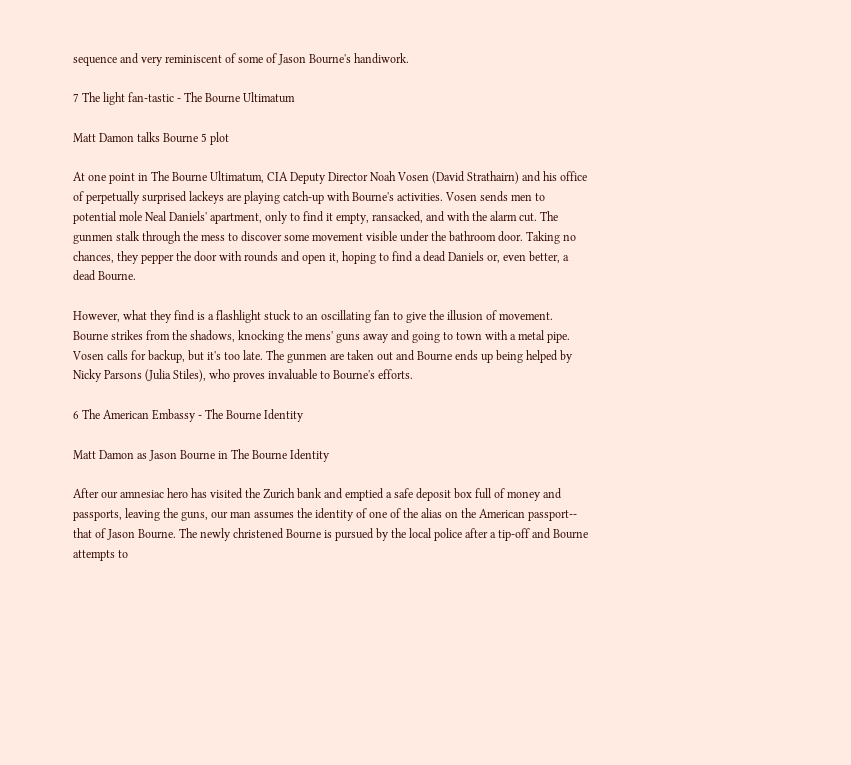sequence and very reminiscent of some of Jason Bourne's handiwork.

7 The light fan-tastic - The Bourne Ultimatum

Matt Damon talks Bourne 5 plot

At one point in The Bourne Ultimatum, CIA Deputy Director Noah Vosen (David Strathairn) and his office of perpetually surprised lackeys are playing catch-up with Bourne's activities. Vosen sends men to potential mole Neal Daniels' apartment, only to find it empty, ransacked, and with the alarm cut. The gunmen stalk through the mess to discover some movement visible under the bathroom door. Taking no chances, they pepper the door with rounds and open it, hoping to find a dead Daniels or, even better, a dead Bourne.

However, what they find is a flashlight stuck to an oscillating fan to give the illusion of movement. Bourne strikes from the shadows, knocking the mens' guns away and going to town with a metal pipe. Vosen calls for backup, but it's too late. The gunmen are taken out and Bourne ends up being helped by Nicky Parsons (Julia Stiles), who proves invaluable to Bourne's efforts.

6 The American Embassy - The Bourne Identity

Matt Damon as Jason Bourne in The Bourne Identity

After our amnesiac hero has visited the Zurich bank and emptied a safe deposit box full of money and passports, leaving the guns, our man assumes the identity of one of the alias on the American passport-- that of Jason Bourne. The newly christened Bourne is pursued by the local police after a tip-off and Bourne attempts to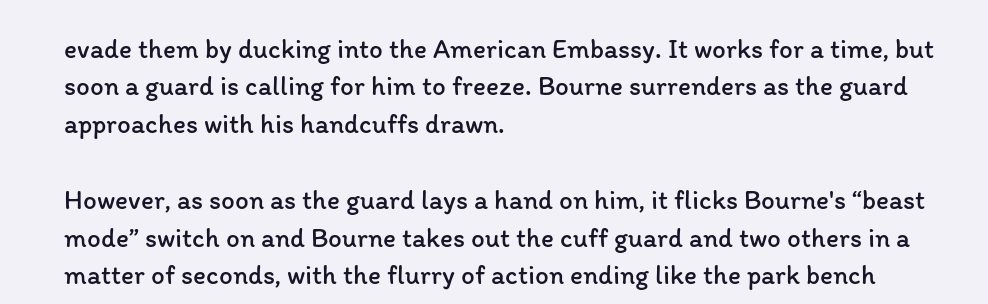evade them by ducking into the American Embassy. It works for a time, but soon a guard is calling for him to freeze. Bourne surrenders as the guard approaches with his handcuffs drawn.

However, as soon as the guard lays a hand on him, it flicks Bourne's “beast mode” switch on and Bourne takes out the cuff guard and two others in a matter of seconds, with the flurry of action ending like the park bench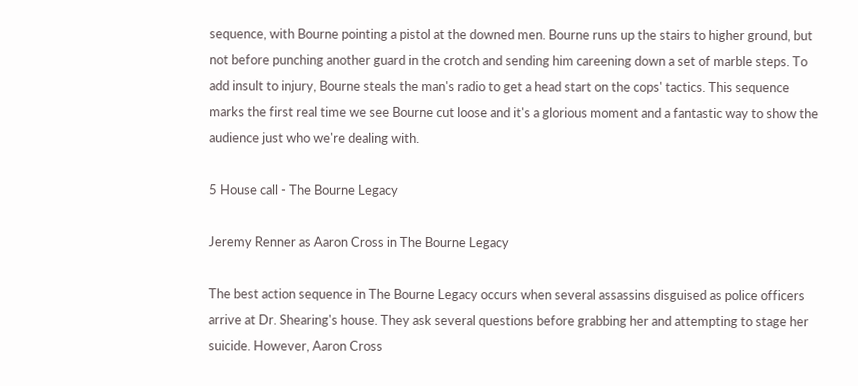sequence, with Bourne pointing a pistol at the downed men. Bourne runs up the stairs to higher ground, but not before punching another guard in the crotch and sending him careening down a set of marble steps. To add insult to injury, Bourne steals the man's radio to get a head start on the cops' tactics. This sequence marks the first real time we see Bourne cut loose and it's a glorious moment and a fantastic way to show the audience just who we're dealing with.

5 House call - The Bourne Legacy

Jeremy Renner as Aaron Cross in The Bourne Legacy

The best action sequence in The Bourne Legacy occurs when several assassins disguised as police officers arrive at Dr. Shearing's house. They ask several questions before grabbing her and attempting to stage her suicide. However, Aaron Cross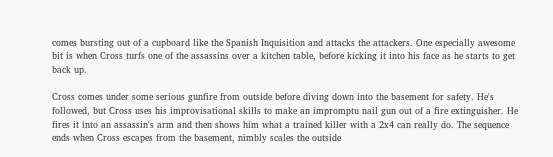comes bursting out of a cupboard like the Spanish Inquisition and attacks the attackers. One especially awesome bit is when Cross turfs one of the assassins over a kitchen table, before kicking it into his face as he starts to get back up.

Cross comes under some serious gunfire from outside before diving down into the basement for safety. He's followed, but Cross uses his improvisational skills to make an impromptu nail gun out of a fire extinguisher. He fires it into an assassin's arm and then shows him what a trained killer with a 2x4 can really do. The sequence ends when Cross escapes from the basement, nimbly scales the outside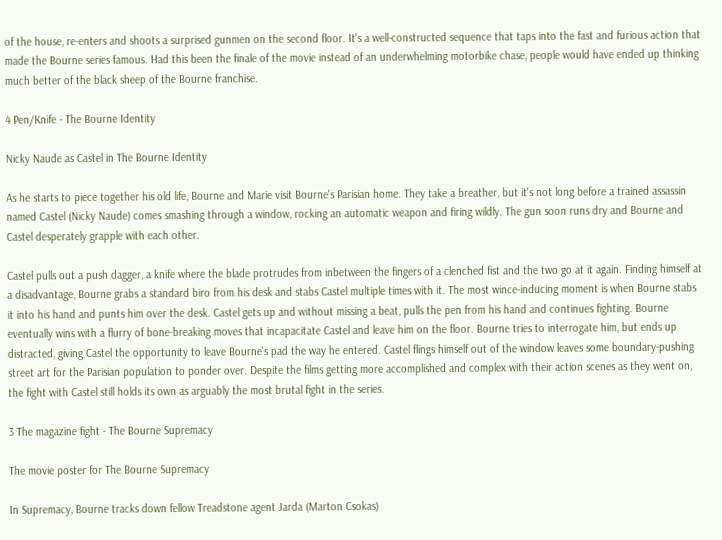of the house, re-enters and shoots a surprised gunmen on the second floor. It's a well-constructed sequence that taps into the fast and furious action that made the Bourne series famous. Had this been the finale of the movie instead of an underwhelming motorbike chase, people would have ended up thinking much better of the black sheep of the Bourne franchise.

4 Pen/Knife - The Bourne Identity

Nicky Naude as Castel in The Bourne Identity

As he starts to piece together his old life, Bourne and Marie visit Bourne's Parisian home. They take a breather, but it's not long before a trained assassin named Castel (Nicky Naude) comes smashing through a window, rocking an automatic weapon and firing wildly. The gun soon runs dry and Bourne and Castel desperately grapple with each other.

Castel pulls out a push dagger, a knife where the blade protrudes from inbetween the fingers of a clenched fist and the two go at it again. Finding himself at a disadvantage, Bourne grabs a standard biro from his desk and stabs Castel multiple times with it. The most wince-inducing moment is when Bourne stabs it into his hand and punts him over the desk. Castel gets up and without missing a beat, pulls the pen from his hand and continues fighting. Bourne eventually wins with a flurry of bone-breaking moves that incapacitate Castel and leave him on the floor. Bourne tries to interrogate him, but ends up distracted, giving Castel the opportunity to leave Bourne's pad the way he entered. Castel flings himself out of the window leaves some boundary-pushing street art for the Parisian population to ponder over. Despite the films getting more accomplished and complex with their action scenes as they went on, the fight with Castel still holds its own as arguably the most brutal fight in the series.

3 The magazine fight - The Bourne Supremacy

The movie poster for The Bourne Supremacy

In Supremacy, Bourne tracks down fellow Treadstone agent Jarda (Marton Csokas)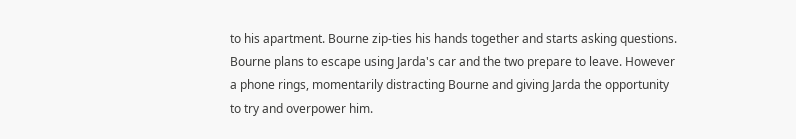to his apartment. Bourne zip-ties his hands together and starts asking questions. Bourne plans to escape using Jarda's car and the two prepare to leave. However a phone rings, momentarily distracting Bourne and giving Jarda the opportunity to try and overpower him.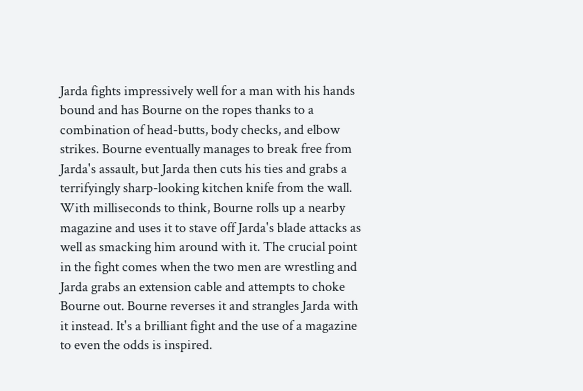Jarda fights impressively well for a man with his hands bound and has Bourne on the ropes thanks to a combination of head-butts, body checks, and elbow strikes. Bourne eventually manages to break free from Jarda's assault, but Jarda then cuts his ties and grabs a terrifyingly sharp-looking kitchen knife from the wall. With milliseconds to think, Bourne rolls up a nearby magazine and uses it to stave off Jarda's blade attacks as well as smacking him around with it. The crucial point in the fight comes when the two men are wrestling and Jarda grabs an extension cable and attempts to choke Bourne out. Bourne reverses it and strangles Jarda with it instead. It's a brilliant fight and the use of a magazine to even the odds is inspired.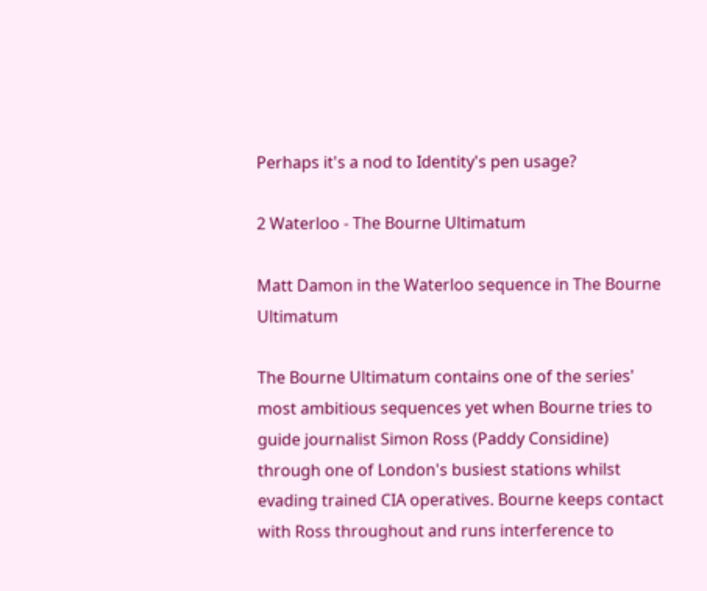Perhaps it's a nod to Identity's pen usage?

2 Waterloo - The Bourne Ultimatum

Matt Damon in the Waterloo sequence in The Bourne Ultimatum

The Bourne Ultimatum contains one of the series' most ambitious sequences yet when Bourne tries to guide journalist Simon Ross (Paddy Considine) through one of London's busiest stations whilst evading trained CIA operatives. Bourne keeps contact with Ross throughout and runs interference to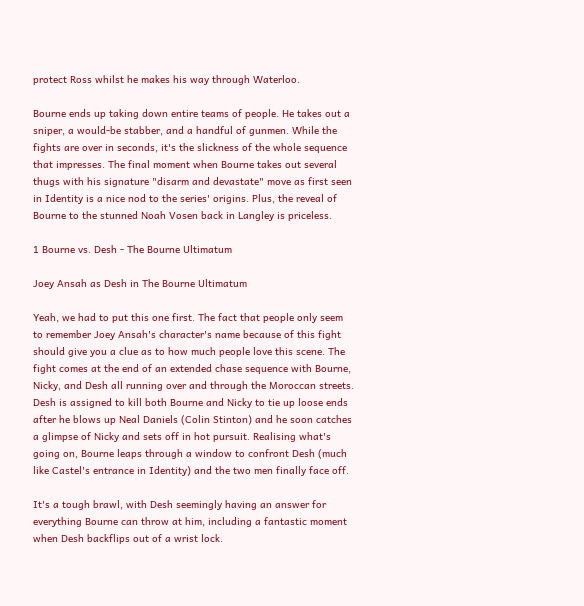protect Ross whilst he makes his way through Waterloo.

Bourne ends up taking down entire teams of people. He takes out a sniper, a would-be stabber, and a handful of gunmen. While the fights are over in seconds, it's the slickness of the whole sequence that impresses. The final moment when Bourne takes out several thugs with his signature "disarm and devastate" move as first seen in Identity is a nice nod to the series' origins. Plus, the reveal of Bourne to the stunned Noah Vosen back in Langley is priceless.

1 Bourne vs. Desh - The Bourne Ultimatum

Joey Ansah as Desh in The Bourne Ultimatum

Yeah, we had to put this one first. The fact that people only seem to remember Joey Ansah's character's name because of this fight should give you a clue as to how much people love this scene. The fight comes at the end of an extended chase sequence with Bourne, Nicky, and Desh all running over and through the Moroccan streets. Desh is assigned to kill both Bourne and Nicky to tie up loose ends after he blows up Neal Daniels (Colin Stinton) and he soon catches a glimpse of Nicky and sets off in hot pursuit. Realising what's going on, Bourne leaps through a window to confront Desh (much like Castel's entrance in Identity) and the two men finally face off.

It's a tough brawl, with Desh seemingly having an answer for everything Bourne can throw at him, including a fantastic moment when Desh backflips out of a wrist lock.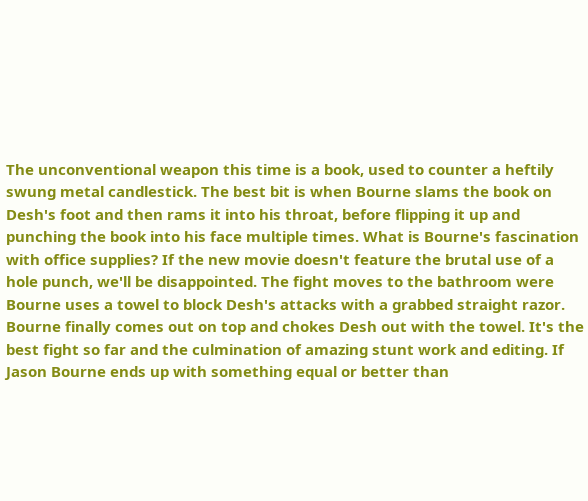The unconventional weapon this time is a book, used to counter a heftily swung metal candlestick. The best bit is when Bourne slams the book on Desh's foot and then rams it into his throat, before flipping it up and punching the book into his face multiple times. What is Bourne's fascination with office supplies? If the new movie doesn't feature the brutal use of a hole punch, we'll be disappointed. The fight moves to the bathroom were Bourne uses a towel to block Desh's attacks with a grabbed straight razor. Bourne finally comes out on top and chokes Desh out with the towel. It's the best fight so far and the culmination of amazing stunt work and editing. If Jason Bourne ends up with something equal or better than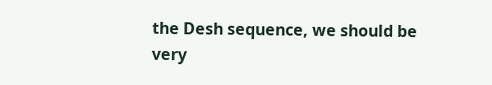the Desh sequence, we should be very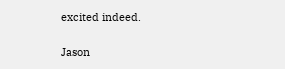excited indeed.

Jason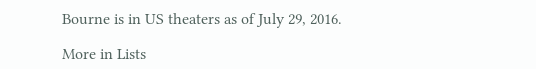Bourne is in US theaters as of July 29, 2016.

More in Lists